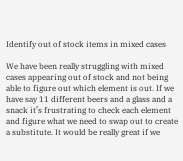Identify out of stock items in mixed cases

We have been really struggling with mixed cases appearing out of stock and not being able to figure out which element is out. If we have say 11 different beers and a glass and a snack it’s frustrating to check each element and figure what we need to swap out to create a substitute. It would be really great if we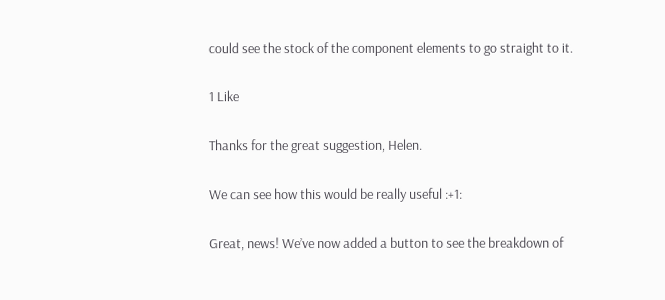could see the stock of the component elements to go straight to it.

1 Like

Thanks for the great suggestion, Helen.

We can see how this would be really useful :+1:

Great, news! We’ve now added a button to see the breakdown of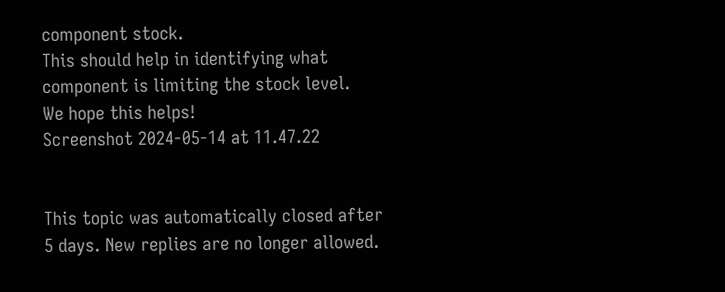component stock.
This should help in identifying what component is limiting the stock level.
We hope this helps!
Screenshot 2024-05-14 at 11.47.22


This topic was automatically closed after 5 days. New replies are no longer allowed.